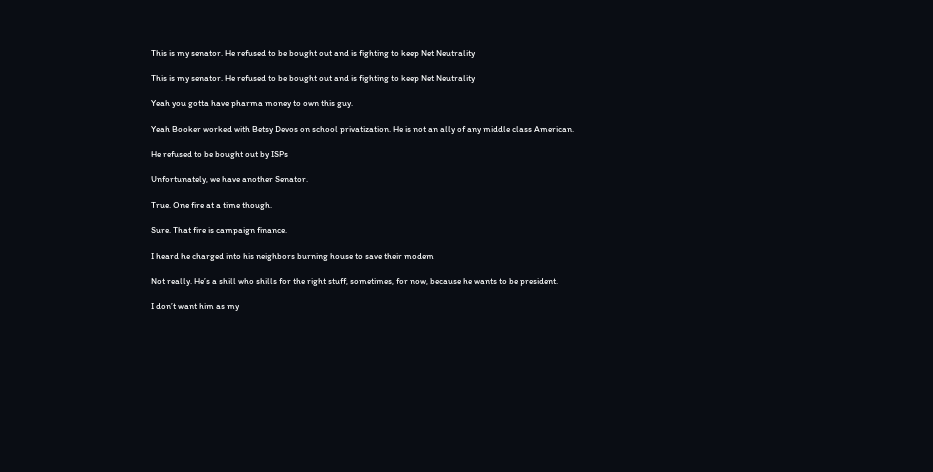This is my senator. He refused to be bought out and is fighting to keep Net Neutrality

This is my senator. He refused to be bought out and is fighting to keep Net Neutrality

Yeah you gotta have pharma money to own this guy.

Yeah Booker worked with Betsy Devos on school privatization. He is not an ally of any middle class American.

He refused to be bought out by ISPs

Unfortunately, we have another Senator.

True. One fire at a time though.

Sure. That fire is campaign finance.

I heard he charged into his neighbors burning house to save their modem

Not really. He’s a shill who shills for the right stuff, sometimes, for now, because he wants to be president.

I don’t want him as my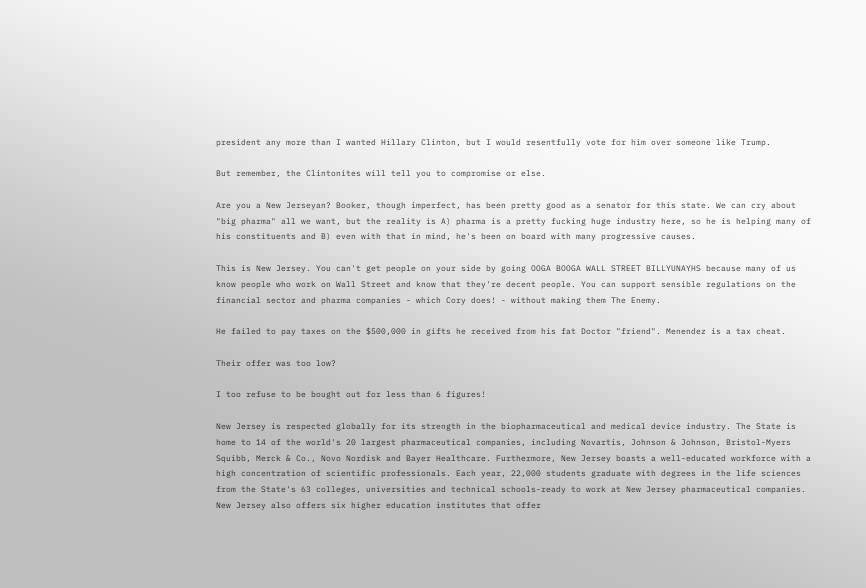president any more than I wanted Hillary Clinton, but I would resentfully vote for him over someone like Trump.

But remember, the Clintonites will tell you to compromise or else.

Are you a New Jerseyan? Booker, though imperfect, has been pretty good as a senator for this state. We can cry about "big pharma" all we want, but the reality is A) pharma is a pretty fucking huge industry here, so he is helping many of his constituents and B) even with that in mind, he's been on board with many progressive causes.

This is New Jersey. You can't get people on your side by going OOGA BOOGA WALL STREET BILLYUNAYHS because many of us know people who work on Wall Street and know that they're decent people. You can support sensible regulations on the financial sector and pharma companies - which Cory does! - without making them The Enemy.

He failed to pay taxes on the $500,000 in gifts he received from his fat Doctor "friend". Menendez is a tax cheat.

Their offer was too low?

I too refuse to be bought out for less than 6 figures!

New Jersey is respected globally for its strength in the biopharmaceutical and medical device industry. The State is home to 14 of the world's 20 largest pharmaceutical companies, including Novartis, Johnson & Johnson, Bristol-Myers Squibb, Merck & Co., Novo Nordisk and Bayer Healthcare. Furthermore, New Jersey boasts a well-educated workforce with a high concentration of scientific professionals. Each year, 22,000 students graduate with degrees in the life sciences from the State's 63 colleges, universities and technical schools-ready to work at New Jersey pharmaceutical companies. New Jersey also offers six higher education institutes that offer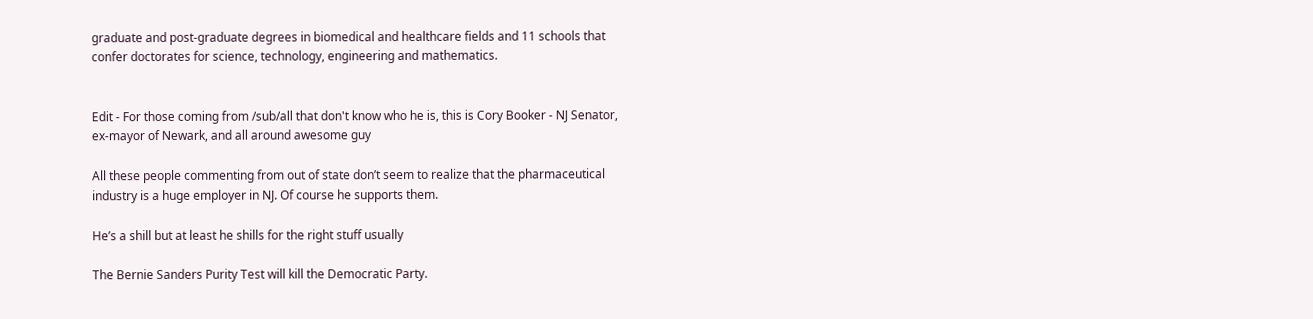graduate and post-graduate degrees in biomedical and healthcare fields and 11 schools that confer doctorates for science, technology, engineering and mathematics.


Edit - For those coming from /sub/all that don't know who he is, this is Cory Booker - NJ Senator, ex-mayor of Newark, and all around awesome guy

All these people commenting from out of state don’t seem to realize that the pharmaceutical industry is a huge employer in NJ. Of course he supports them.

He’s a shill but at least he shills for the right stuff usually

The Bernie Sanders Purity Test will kill the Democratic Party.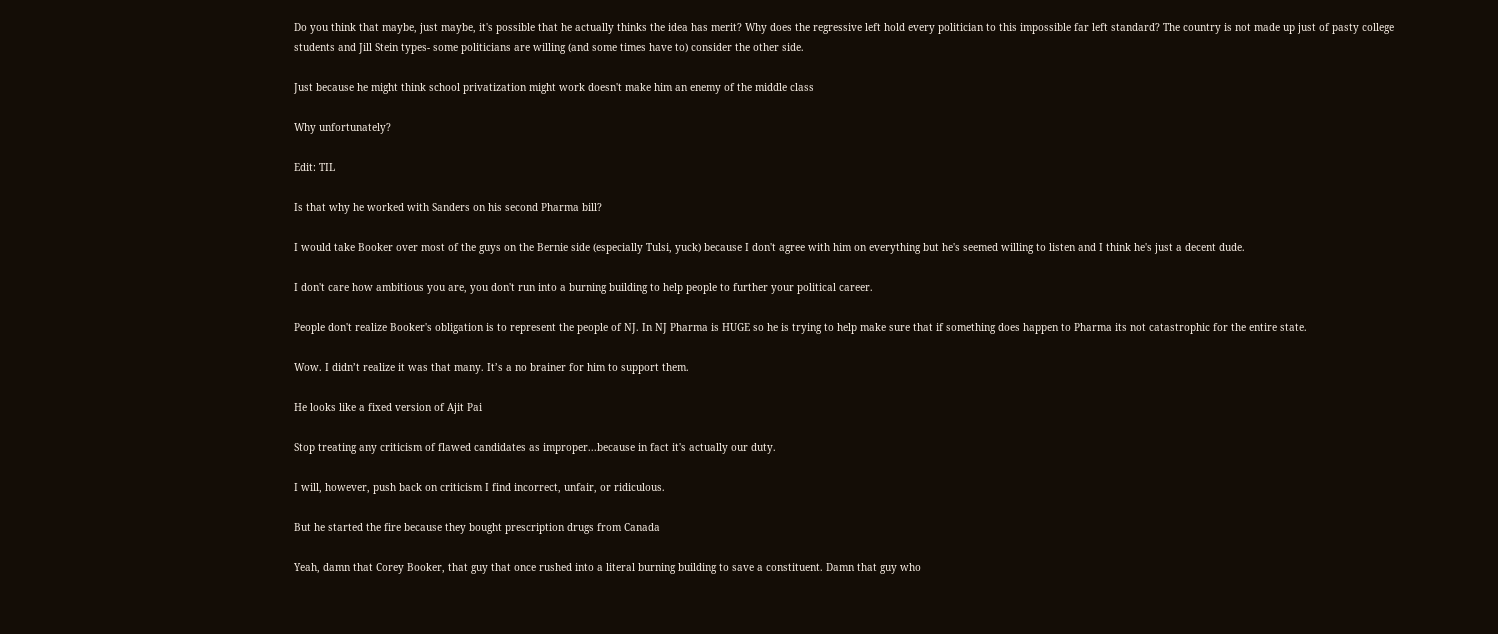Do you think that maybe, just maybe, it's possible that he actually thinks the idea has merit? Why does the regressive left hold every politician to this impossible far left standard? The country is not made up just of pasty college students and Jill Stein types- some politicians are willing (and some times have to) consider the other side.

Just because he might think school privatization might work doesn't make him an enemy of the middle class

Why unfortunately?

Edit: TIL

Is that why he worked with Sanders on his second Pharma bill?

I would take Booker over most of the guys on the Bernie side (especially Tulsi, yuck) because I don't agree with him on everything but he's seemed willing to listen and I think he's just a decent dude.

I don't care how ambitious you are, you don't run into a burning building to help people to further your political career.

People don't realize Booker's obligation is to represent the people of NJ. In NJ Pharma is HUGE so he is trying to help make sure that if something does happen to Pharma its not catastrophic for the entire state.

Wow. I didn’t realize it was that many. It’s a no brainer for him to support them.

He looks like a fixed version of Ajit Pai

Stop treating any criticism of flawed candidates as improper...because in fact it's actually our duty.

I will, however, push back on criticism I find incorrect, unfair, or ridiculous.

But he started the fire because they bought prescription drugs from Canada

Yeah, damn that Corey Booker, that guy that once rushed into a literal burning building to save a constituent. Damn that guy who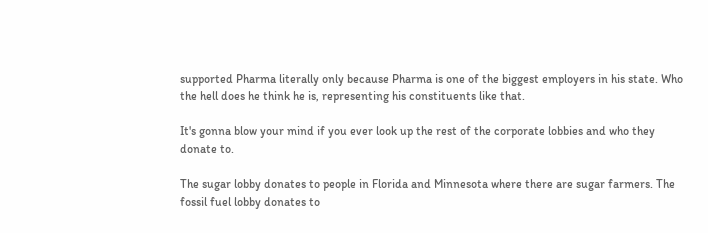supported Pharma literally only because Pharma is one of the biggest employers in his state. Who the hell does he think he is, representing his constituents like that.

It's gonna blow your mind if you ever look up the rest of the corporate lobbies and who they donate to.

The sugar lobby donates to people in Florida and Minnesota where there are sugar farmers. The fossil fuel lobby donates to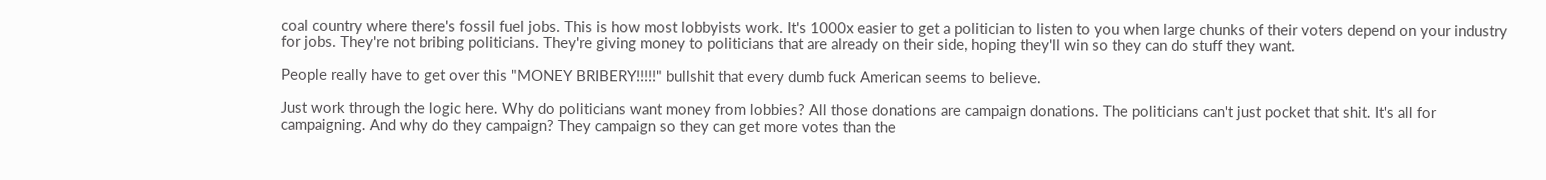coal country where there's fossil fuel jobs. This is how most lobbyists work. It's 1000x easier to get a politician to listen to you when large chunks of their voters depend on your industry for jobs. They're not bribing politicians. They're giving money to politicians that are already on their side, hoping they'll win so they can do stuff they want.

People really have to get over this "MONEY BRIBERY!!!!!" bullshit that every dumb fuck American seems to believe.

Just work through the logic here. Why do politicians want money from lobbies? All those donations are campaign donations. The politicians can't just pocket that shit. It's all for campaigning. And why do they campaign? They campaign so they can get more votes than the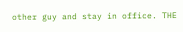other guy and stay in office. THE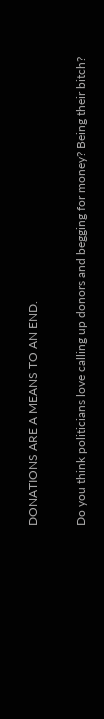DONATIONS ARE A MEANS TO AN END.

Do you think politicians love calling up donors and begging for money? Being their bitch?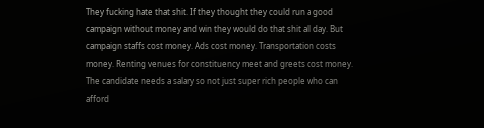They fucking hate that shit. If they thought they could run a good campaign without money and win they would do that shit all day. But campaign staffs cost money. Ads cost money. Transportation costs money. Renting venues for constituency meet and greets cost money. The candidate needs a salary so not just super rich people who can afford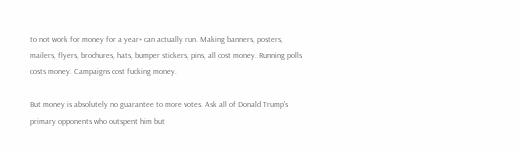to not work for money for a year+ can actually run. Making banners, posters, mailers, flyers, brochures, hats, bumper stickers, pins, all cost money. Running polls costs money. Campaigns cost fucking money.

But money is absolutely no guarantee to more votes. Ask all of Donald Trump's primary opponents who outspent him but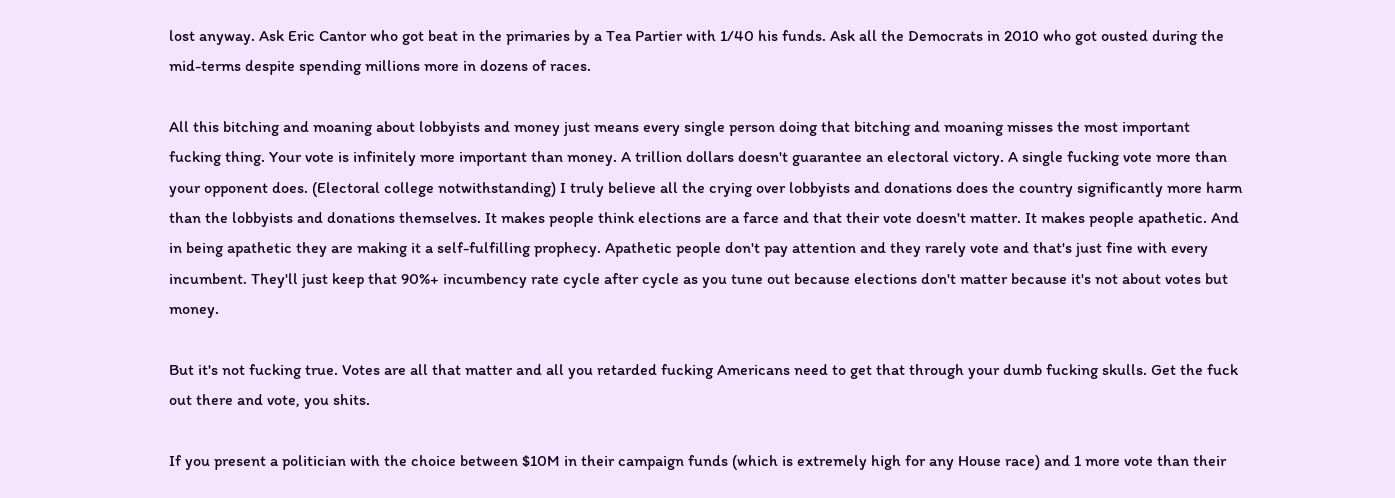lost anyway. Ask Eric Cantor who got beat in the primaries by a Tea Partier with 1/40 his funds. Ask all the Democrats in 2010 who got ousted during the mid-terms despite spending millions more in dozens of races.

All this bitching and moaning about lobbyists and money just means every single person doing that bitching and moaning misses the most important fucking thing. Your vote is infinitely more important than money. A trillion dollars doesn't guarantee an electoral victory. A single fucking vote more than your opponent does. (Electoral college notwithstanding) I truly believe all the crying over lobbyists and donations does the country significantly more harm than the lobbyists and donations themselves. It makes people think elections are a farce and that their vote doesn't matter. It makes people apathetic. And in being apathetic they are making it a self-fulfilling prophecy. Apathetic people don't pay attention and they rarely vote and that's just fine with every incumbent. They'll just keep that 90%+ incumbency rate cycle after cycle as you tune out because elections don't matter because it's not about votes but money.

But it's not fucking true. Votes are all that matter and all you retarded fucking Americans need to get that through your dumb fucking skulls. Get the fuck out there and vote, you shits.

If you present a politician with the choice between $10M in their campaign funds (which is extremely high for any House race) and 1 more vote than their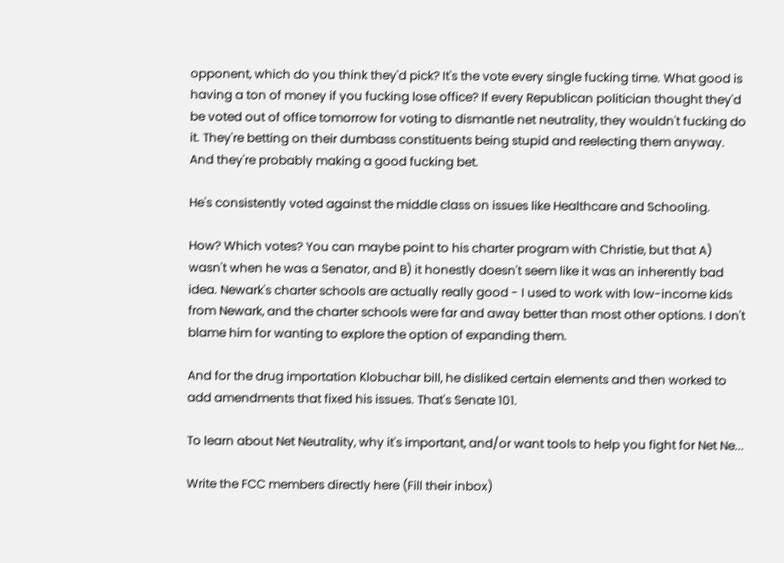opponent, which do you think they'd pick? It's the vote every single fucking time. What good is having a ton of money if you fucking lose office? If every Republican politician thought they'd be voted out of office tomorrow for voting to dismantle net neutrality, they wouldn't fucking do it. They're betting on their dumbass constituents being stupid and reelecting them anyway. And they're probably making a good fucking bet.

He's consistently voted against the middle class on issues like Healthcare and Schooling.

How? Which votes? You can maybe point to his charter program with Christie, but that A) wasn't when he was a Senator, and B) it honestly doesn't seem like it was an inherently bad idea. Newark's charter schools are actually really good - I used to work with low-income kids from Newark, and the charter schools were far and away better than most other options. I don't blame him for wanting to explore the option of expanding them.

And for the drug importation Klobuchar bill, he disliked certain elements and then worked to add amendments that fixed his issues. That's Senate 101.

To learn about Net Neutrality, why it's important, and/or want tools to help you fight for Net Ne...

Write the FCC members directly here (Fill their inbox)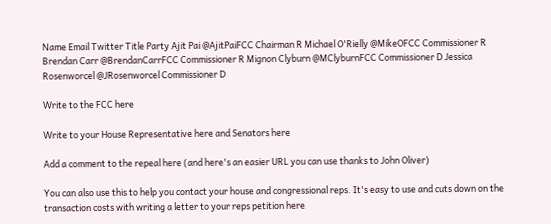Name Email Twitter Title Party Ajit Pai @AjitPaiFCC Chairman R Michael O'Rielly @MikeOFCC Commissioner R Brendan Carr @BrendanCarrFCC Commissioner R Mignon Clyburn @MClyburnFCC Commissioner D Jessica Rosenworcel @JRosenworcel Commissioner D

Write to the FCC here

Write to your House Representative here and Senators here

Add a comment to the repeal here (and here's an easier URL you can use thanks to John Oliver)

You can also use this to help you contact your house and congressional reps. It's easy to use and cuts down on the transaction costs with writing a letter to your reps petition here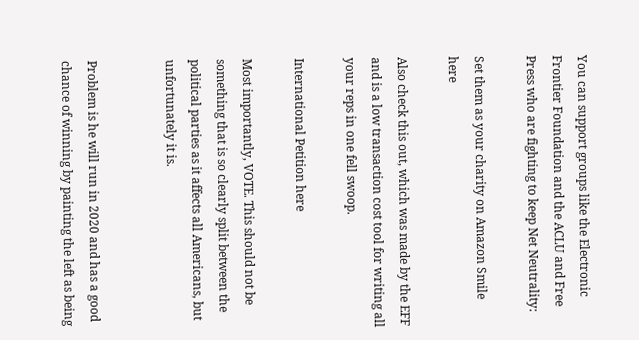You can support groups like the Electronic Frontier Foundation and the ACLU and Free Press who are fighting to keep Net Neutrality:

Set them as your charity on Amazon Smile here

Also check this out, which was made by the EFF and is a low transaction cost tool for writing all your reps in one fell swoop.

International Petition here

Most importantly, VOTE. This should not be something that is so clearly split between the political parties as it affects all Americans, but unfortunately it is.


Problem is he will run in 2020 and has a good chance of winning by painting the left as being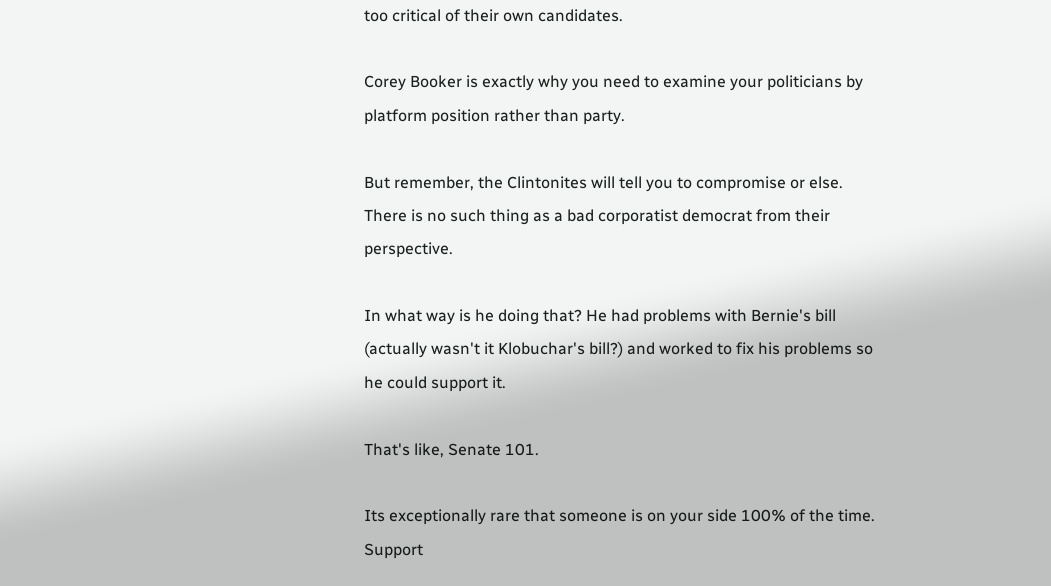too critical of their own candidates.

Corey Booker is exactly why you need to examine your politicians by platform position rather than party.

But remember, the Clintonites will tell you to compromise or else. There is no such thing as a bad corporatist democrat from their perspective.

In what way is he doing that? He had problems with Bernie's bill (actually wasn't it Klobuchar's bill?) and worked to fix his problems so he could support it.

That's like, Senate 101.

Its exceptionally rare that someone is on your side 100% of the time. Support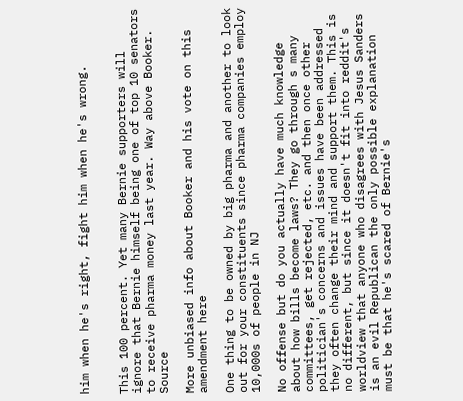him when he's right, fight him when he's wrong.


This 100 percent. Yet many Bernie supporters will ignore that Bernie himself being one of top 10 senators to receive pharma money last year. Way above Booker. Source

More unbiased info about Booker and his vote on this amendment here

One thing to be owned by big pharma and another to look out for your constituents since pharma companies employ 10,000s of people in NJ

No offense but do you actually have much knowledge about how bills become laws? They go through s many committees, get rejected, etc. and then once other politician's concerns and issues have been addressed they often change their mind and support them. This is no different, but since it doesn't fit into reddit's worldview that anyone who disagrees with Jesus Sanders is an evil Republican the only possible explanation must be that he's scared of Bernie's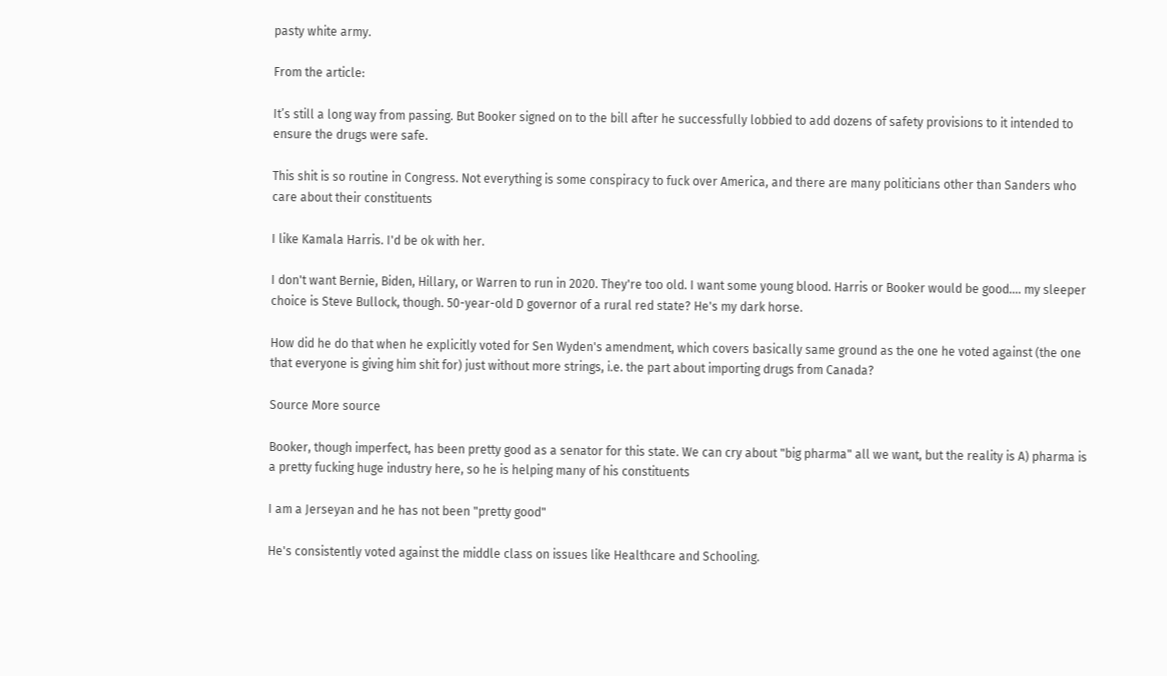pasty white army.

From the article:

It’s still a long way from passing. But Booker signed on to the bill after he successfully lobbied to add dozens of safety provisions to it intended to ensure the drugs were safe.

This shit is so routine in Congress. Not everything is some conspiracy to fuck over America, and there are many politicians other than Sanders who care about their constituents

I like Kamala Harris. I'd be ok with her.

I don't want Bernie, Biden, Hillary, or Warren to run in 2020. They're too old. I want some young blood. Harris or Booker would be good.... my sleeper choice is Steve Bullock, though. 50-year-old D governor of a rural red state? He's my dark horse.

How did he do that when he explicitly voted for Sen Wyden's amendment, which covers basically same ground as the one he voted against (the one that everyone is giving him shit for) just without more strings, i.e. the part about importing drugs from Canada?

Source More source

Booker, though imperfect, has been pretty good as a senator for this state. We can cry about "big pharma" all we want, but the reality is A) pharma is a pretty fucking huge industry here, so he is helping many of his constituents

I am a Jerseyan and he has not been "pretty good"

He's consistently voted against the middle class on issues like Healthcare and Schooling.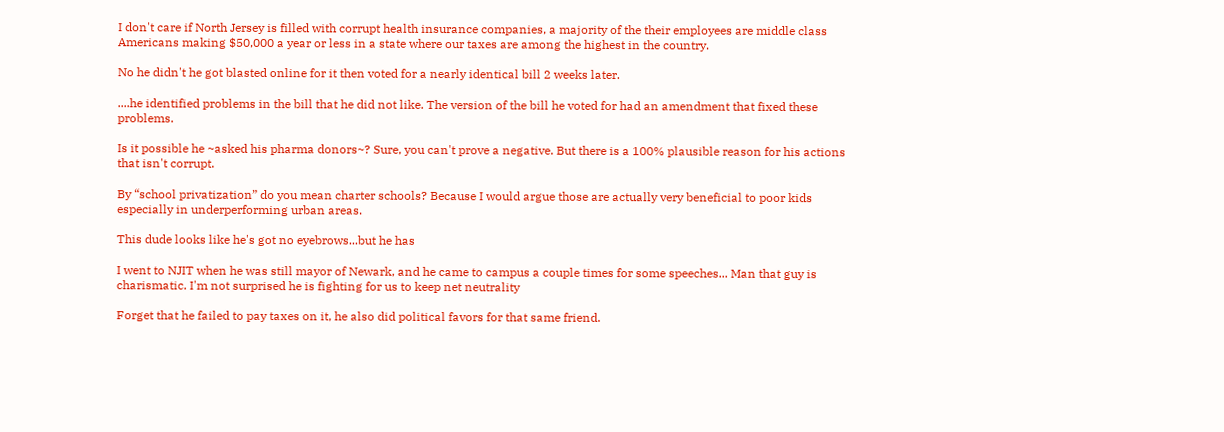I don't care if North Jersey is filled with corrupt health insurance companies, a majority of the their employees are middle class Americans making $50,000 a year or less in a state where our taxes are among the highest in the country.

No he didn't he got blasted online for it then voted for a nearly identical bill 2 weeks later.

....he identified problems in the bill that he did not like. The version of the bill he voted for had an amendment that fixed these problems.

Is it possible he ~asked his pharma donors~? Sure, you can't prove a negative. But there is a 100% plausible reason for his actions that isn't corrupt.

By “school privatization” do you mean charter schools? Because I would argue those are actually very beneficial to poor kids especially in underperforming urban areas.

This dude looks like he's got no eyebrows...but he has

I went to NJIT when he was still mayor of Newark, and he came to campus a couple times for some speeches... Man that guy is charismatic. I'm not surprised he is fighting for us to keep net neutrality

Forget that he failed to pay taxes on it, he also did political favors for that same friend.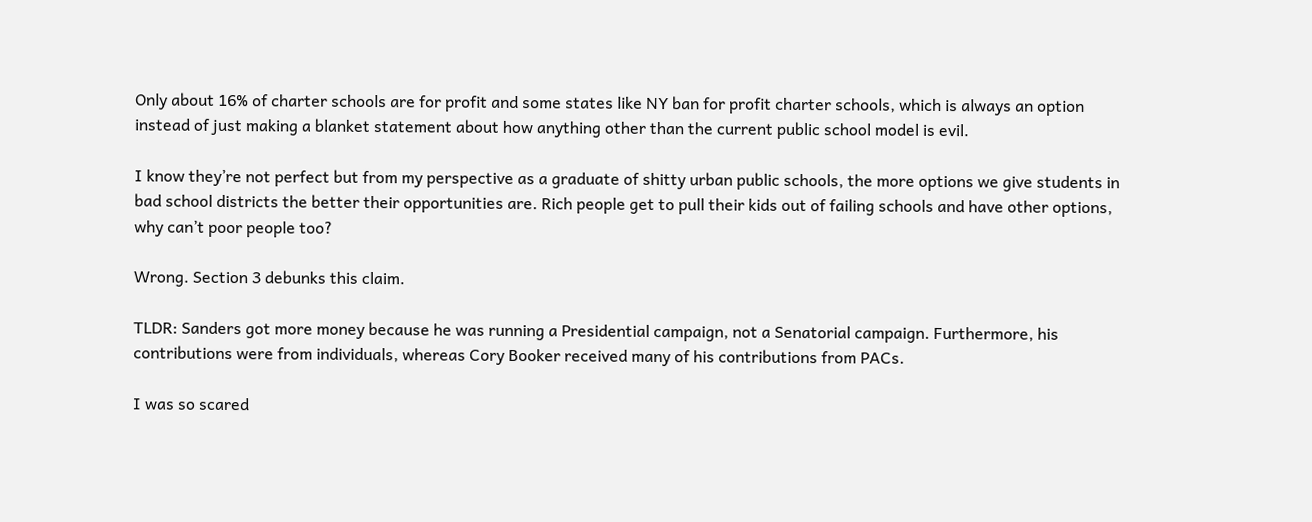Only about 16% of charter schools are for profit and some states like NY ban for profit charter schools, which is always an option instead of just making a blanket statement about how anything other than the current public school model is evil.

I know they’re not perfect but from my perspective as a graduate of shitty urban public schools, the more options we give students in bad school districts the better their opportunities are. Rich people get to pull their kids out of failing schools and have other options, why can’t poor people too?

Wrong. Section 3 debunks this claim.

TLDR: Sanders got more money because he was running a Presidential campaign, not a Senatorial campaign. Furthermore, his contributions were from individuals, whereas Cory Booker received many of his contributions from PACs.

I was so scared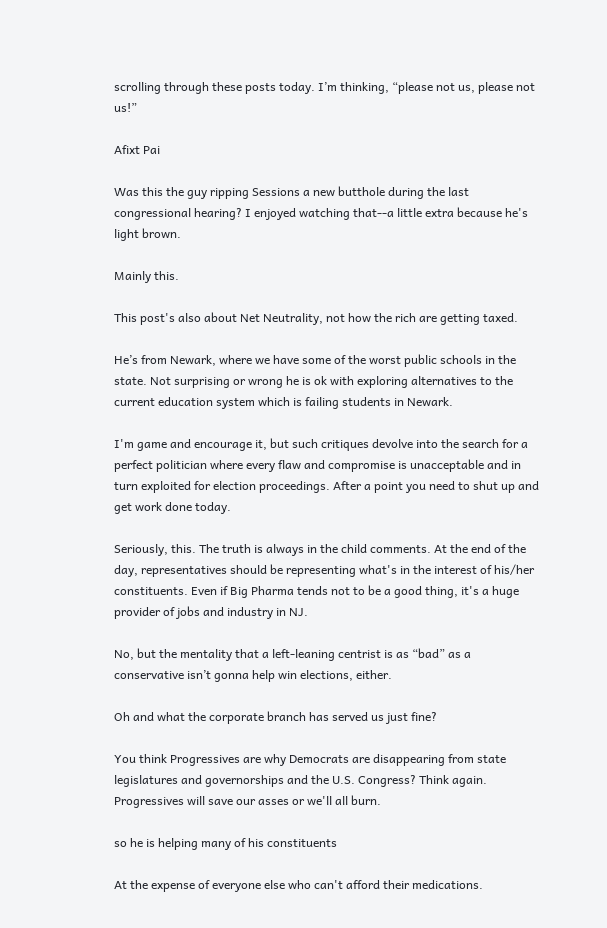scrolling through these posts today. I’m thinking, “please not us, please not us!”

Afixt Pai

Was this the guy ripping Sessions a new butthole during the last congressional hearing? I enjoyed watching that--a little extra because he's light brown.

Mainly this.

This post's also about Net Neutrality, not how the rich are getting taxed.

He’s from Newark, where we have some of the worst public schools in the state. Not surprising or wrong he is ok with exploring alternatives to the current education system which is failing students in Newark.

I'm game and encourage it, but such critiques devolve into the search for a perfect politician where every flaw and compromise is unacceptable and in turn exploited for election proceedings. After a point you need to shut up and get work done today.

Seriously, this. The truth is always in the child comments. At the end of the day, representatives should be representing what's in the interest of his/her constituents. Even if Big Pharma tends not to be a good thing, it's a huge provider of jobs and industry in NJ.

No, but the mentality that a left-leaning centrist is as “bad” as a conservative isn’t gonna help win elections, either.

Oh and what the corporate branch has served us just fine?

You think Progressives are why Democrats are disappearing from state legislatures and governorships and the U.S. Congress? Think again. Progressives will save our asses or we'll all burn.

so he is helping many of his constituents

At the expense of everyone else who can't afford their medications.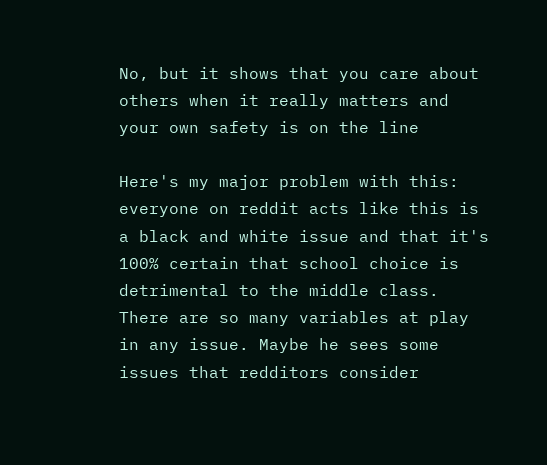No, but it shows that you care about others when it really matters and your own safety is on the line

Here's my major problem with this: everyone on reddit acts like this is a black and white issue and that it's 100% certain that school choice is detrimental to the middle class. There are so many variables at play in any issue. Maybe he sees some issues that redditors consider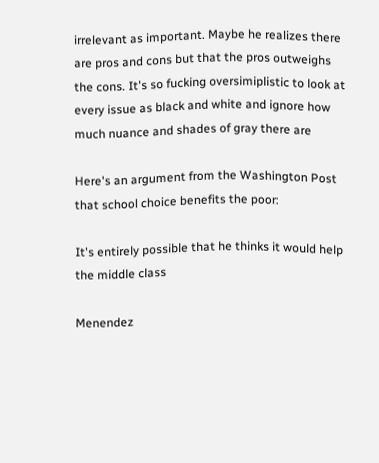irrelevant as important. Maybe he realizes there are pros and cons but that the pros outweighs the cons. It's so fucking oversimiplistic to look at every issue as black and white and ignore how much nuance and shades of gray there are

Here's an argument from the Washington Post that school choice benefits the poor:

It's entirely possible that he thinks it would help the middle class

Menendez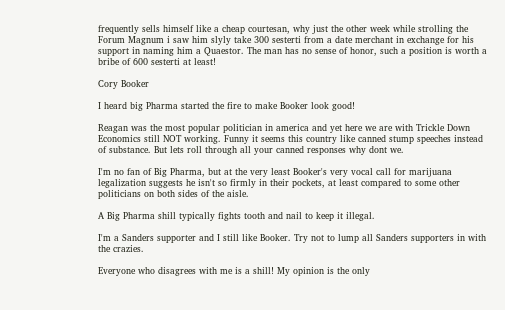frequently sells himself like a cheap courtesan, why just the other week while strolling the Forum Magnum i saw him slyly take 300 sesterti from a date merchant in exchange for his support in naming him a Quaestor. The man has no sense of honor, such a position is worth a bribe of 600 sesterti at least!

Cory Booker

I heard big Pharma started the fire to make Booker look good!

Reagan was the most popular politician in america and yet here we are with Trickle Down Economics still NOT working. Funny it seems this country like canned stump speeches instead of substance. But lets roll through all your canned responses why dont we.

I'm no fan of Big Pharma, but at the very least Booker's very vocal call for marijuana legalization suggests he isn't so firmly in their pockets, at least compared to some other politicians on both sides of the aisle.

A Big Pharma shill typically fights tooth and nail to keep it illegal.

I'm a Sanders supporter and I still like Booker. Try not to lump all Sanders supporters in with the crazies.

Everyone who disagrees with me is a shill! My opinion is the only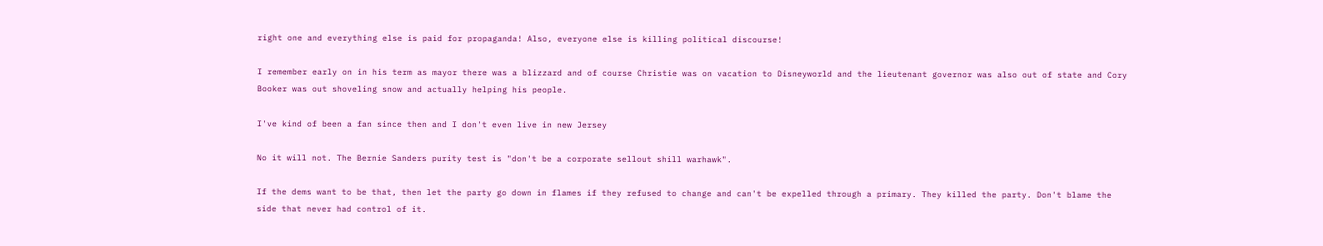right one and everything else is paid for propaganda! Also, everyone else is killing political discourse!

I remember early on in his term as mayor there was a blizzard and of course Christie was on vacation to Disneyworld and the lieutenant governor was also out of state and Cory Booker was out shoveling snow and actually helping his people.

I've kind of been a fan since then and I don't even live in new Jersey

No it will not. The Bernie Sanders purity test is "don't be a corporate sellout shill warhawk".

If the dems want to be that, then let the party go down in flames if they refused to change and can't be expelled through a primary. They killed the party. Don't blame the side that never had control of it.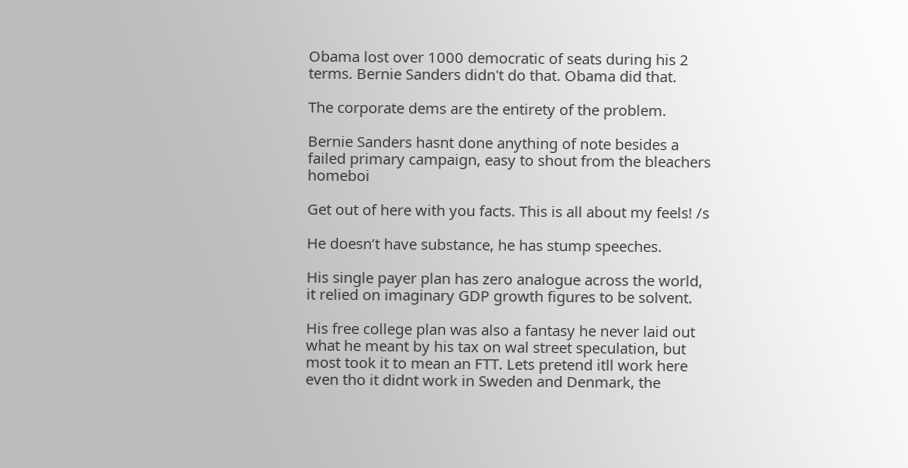Obama lost over 1000 democratic of seats during his 2 terms. Bernie Sanders didn't do that. Obama did that.

The corporate dems are the entirety of the problem.

Bernie Sanders hasnt done anything of note besides a failed primary campaign, easy to shout from the bleachers homeboi

Get out of here with you facts. This is all about my feels! /s

He doesn’t have substance, he has stump speeches.

His single payer plan has zero analogue across the world, it relied on imaginary GDP growth figures to be solvent.

His free college plan was also a fantasy he never laid out what he meant by his tax on wal street speculation, but most took it to mean an FTT. Lets pretend itll work here even tho it didnt work in Sweden and Denmark, the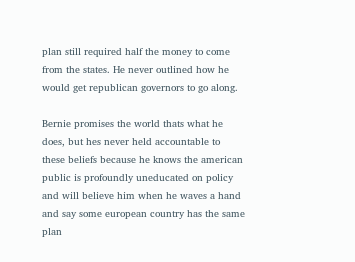plan still required half the money to come from the states. He never outlined how he would get republican governors to go along.

Bernie promises the world thats what he does, but hes never held accountable to these beliefs because he knows the american public is profoundly uneducated on policy and will believe him when he waves a hand and say some european country has the same plan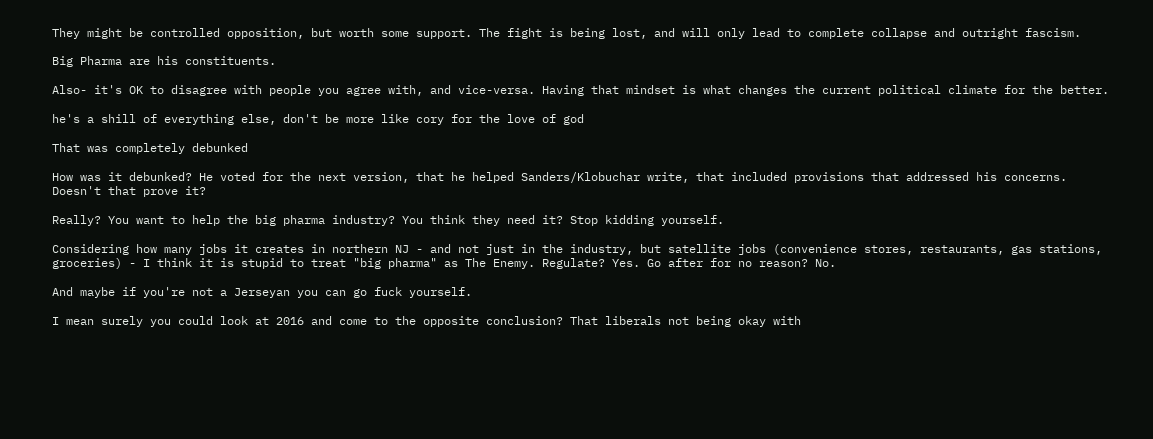They might be controlled opposition, but worth some support. The fight is being lost, and will only lead to complete collapse and outright fascism.

Big Pharma are his constituents.

Also- it's OK to disagree with people you agree with, and vice-versa. Having that mindset is what changes the current political climate for the better.

he's a shill of everything else, don't be more like cory for the love of god

That was completely debunked

How was it debunked? He voted for the next version, that he helped Sanders/Klobuchar write, that included provisions that addressed his concerns. Doesn't that prove it?

Really? You want to help the big pharma industry? You think they need it? Stop kidding yourself.

Considering how many jobs it creates in northern NJ - and not just in the industry, but satellite jobs (convenience stores, restaurants, gas stations, groceries) - I think it is stupid to treat "big pharma" as The Enemy. Regulate? Yes. Go after for no reason? No.

And maybe if you're not a Jerseyan you can go fuck yourself.

I mean surely you could look at 2016 and come to the opposite conclusion? That liberals not being okay with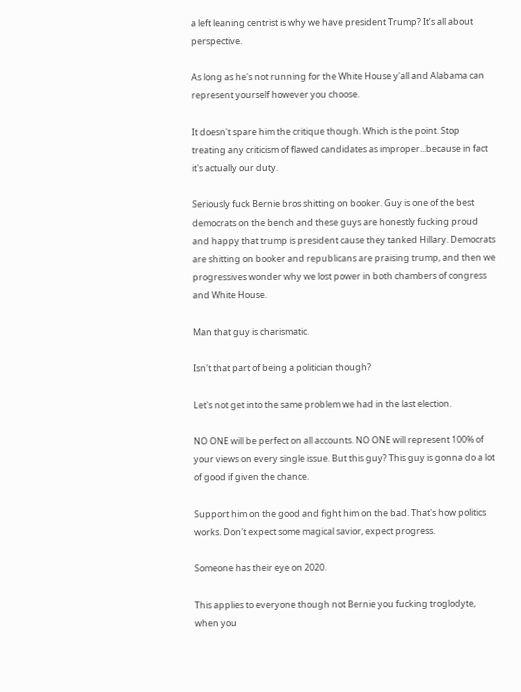a left leaning centrist is why we have president Trump? It’s all about perspective.

As long as he's not running for the White House y'all and Alabama can represent yourself however you choose.

It doesn't spare him the critique though. Which is the point. Stop treating any criticism of flawed candidates as improper...because in fact it's actually our duty.

Seriously fuck Bernie bros shitting on booker. Guy is one of the best democrats on the bench and these guys are honestly fucking proud and happy that trump is president cause they tanked Hillary. Democrats are shitting on booker and republicans are praising trump, and then we progressives wonder why we lost power in both chambers of congress and White House.

Man that guy is charismatic.

Isn't that part of being a politician though?

Let's not get into the same problem we had in the last election.

NO ONE will be perfect on all accounts. NO ONE will represent 100% of your views on every single issue. But this guy? This guy is gonna do a lot of good if given the chance.

Support him on the good and fight him on the bad. That's how politics works. Don't expect some magical savior, expect progress.

Someone has their eye on 2020.

This applies to everyone though not Bernie you fucking troglodyte, when you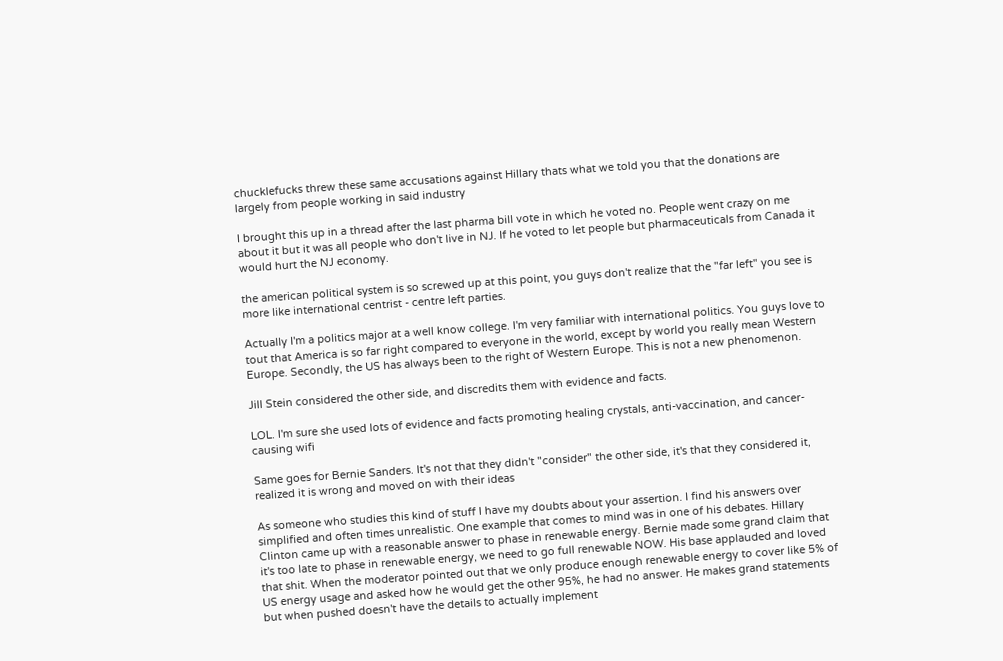chucklefucks threw these same accusations against Hillary thats what we told you that the donations are largely from people working in said industry

I brought this up in a thread after the last pharma bill vote in which he voted no. People went crazy on me about it but it was all people who don't live in NJ. If he voted to let people but pharmaceuticals from Canada it would hurt the NJ economy.

the american political system is so screwed up at this point, you guys don't realize that the "far left" you see is more like international centrist - centre left parties.

Actually I'm a politics major at a well know college. I'm very familiar with international politics. You guys love to tout that America is so far right compared to everyone in the world, except by world you really mean Western Europe. Secondly, the US has always been to the right of Western Europe. This is not a new phenomenon.

Jill Stein considered the other side, and discredits them with evidence and facts.

LOL. I'm sure she used lots of evidence and facts promoting healing crystals, anti-vaccination, and cancer-causing wifi

Same goes for Bernie Sanders. It's not that they didn't "consider" the other side, it's that they considered it, realized it is wrong and moved on with their ideas

As someone who studies this kind of stuff I have my doubts about your assertion. I find his answers over simplified and often times unrealistic. One example that comes to mind was in one of his debates. Hillary Clinton came up with a reasonable answer to phase in renewable energy. Bernie made some grand claim that it's too late to phase in renewable energy, we need to go full renewable NOW. His base applauded and loved that shit. When the moderator pointed out that we only produce enough renewable energy to cover like 5% of US energy usage and asked how he would get the other 95%, he had no answer. He makes grand statements but when pushed doesn't have the details to actually implement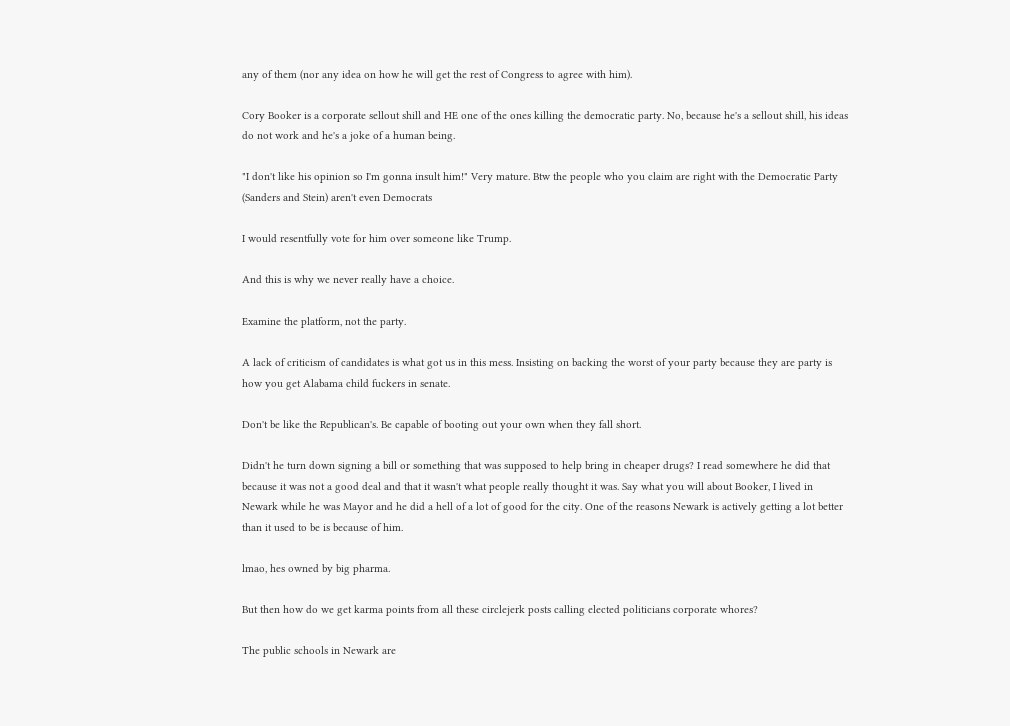any of them (nor any idea on how he will get the rest of Congress to agree with him).

Cory Booker is a corporate sellout shill and HE one of the ones killing the democratic party. No, because he's a sellout shill, his ideas do not work and he's a joke of a human being.

"I don't like his opinion so I'm gonna insult him!" Very mature. Btw the people who you claim are right with the Democratic Party (Sanders and Stein) aren't even Democrats

I would resentfully vote for him over someone like Trump.

And this is why we never really have a choice.

Examine the platform, not the party.

A lack of criticism of candidates is what got us in this mess. Insisting on backing the worst of your party because they are party is how you get Alabama child fuckers in senate.

Don't be like the Republican's. Be capable of booting out your own when they fall short.

Didn't he turn down signing a bill or something that was supposed to help bring in cheaper drugs? I read somewhere he did that because it was not a good deal and that it wasn't what people really thought it was. Say what you will about Booker, I lived in Newark while he was Mayor and he did a hell of a lot of good for the city. One of the reasons Newark is actively getting a lot better than it used to be is because of him.

lmao, hes owned by big pharma.

But then how do we get karma points from all these circlejerk posts calling elected politicians corporate whores?

The public schools in Newark are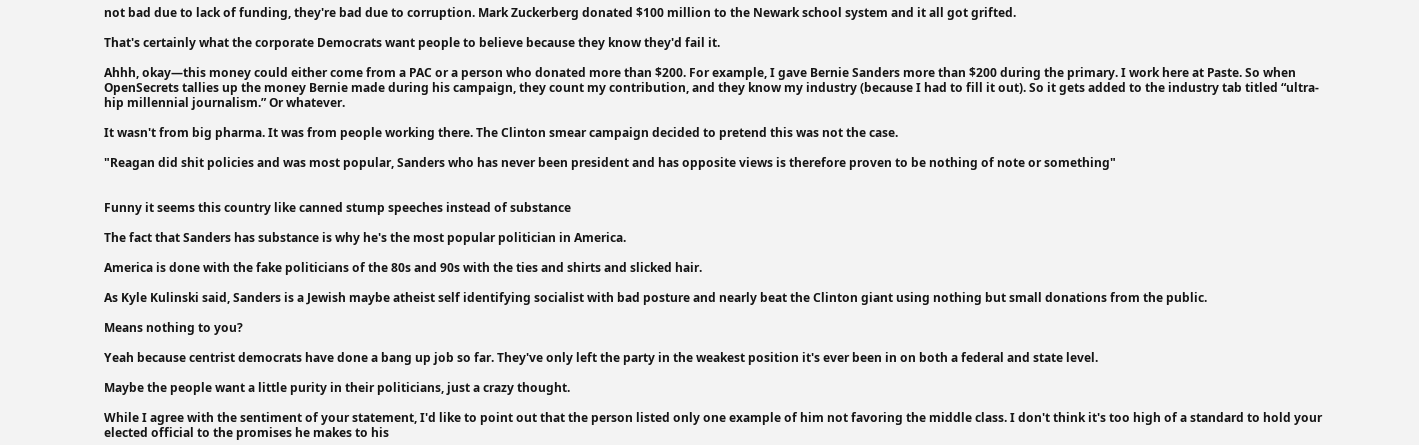not bad due to lack of funding, they're bad due to corruption. Mark Zuckerberg donated $100 million to the Newark school system and it all got grifted.

That's certainly what the corporate Democrats want people to believe because they know they'd fail it.

Ahhh, okay—this money could either come from a PAC or a person who donated more than $200. For example, I gave Bernie Sanders more than $200 during the primary. I work here at Paste. So when OpenSecrets tallies up the money Bernie made during his campaign, they count my contribution, and they know my industry (because I had to fill it out). So it gets added to the industry tab titled “ultra-hip millennial journalism.” Or whatever.

It wasn't from big pharma. It was from people working there. The Clinton smear campaign decided to pretend this was not the case.

"Reagan did shit policies and was most popular, Sanders who has never been president and has opposite views is therefore proven to be nothing of note or something"


Funny it seems this country like canned stump speeches instead of substance

The fact that Sanders has substance is why he's the most popular politician in America.

America is done with the fake politicians of the 80s and 90s with the ties and shirts and slicked hair.

As Kyle Kulinski said, Sanders is a Jewish maybe atheist self identifying socialist with bad posture and nearly beat the Clinton giant using nothing but small donations from the public.

Means nothing to you?

Yeah because centrist democrats have done a bang up job so far. They've only left the party in the weakest position it's ever been in on both a federal and state level.

Maybe the people want a little purity in their politicians, just a crazy thought.

While I agree with the sentiment of your statement, I'd like to point out that the person listed only one example of him not favoring the middle class. I don't think it's too high of a standard to hold your elected official to the promises he makes to his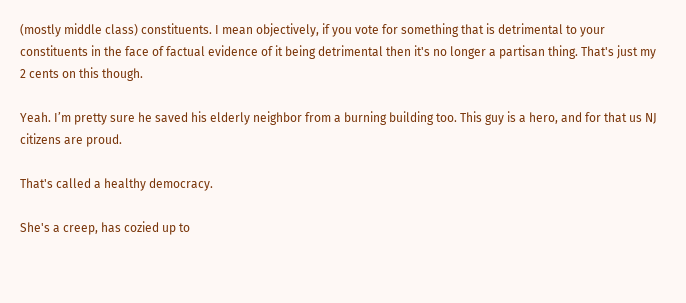(mostly middle class) constituents. I mean objectively, if you vote for something that is detrimental to your constituents in the face of factual evidence of it being detrimental then it's no longer a partisan thing. That's just my 2 cents on this though.

Yeah. I’m pretty sure he saved his elderly neighbor from a burning building too. This guy is a hero, and for that us NJ citizens are proud.

That's called a healthy democracy.

She's a creep, has cozied up to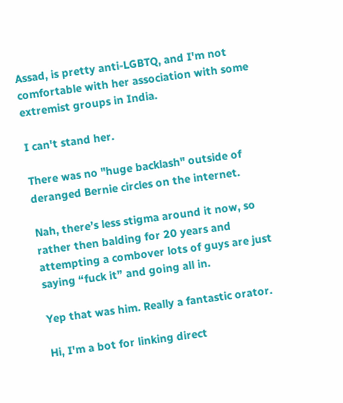Assad, is pretty anti-LGBTQ, and I'm not comfortable with her association with some extremist groups in India.

I can't stand her.

There was no "huge backlash" outside of deranged Bernie circles on the internet.

Nah, there’s less stigma around it now, so rather then balding for 20 years and attempting a combover lots of guys are just saying “fuck it” and going all in.

Yep that was him. Really a fantastic orator.

Hi, I'm a bot for linking direct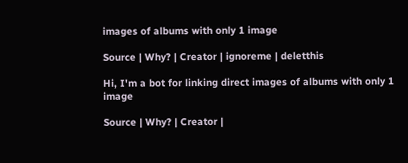images of albums with only 1 image

Source | Why? | Creator | ignoreme | deletthis

Hi, I'm a bot for linking direct images of albums with only 1 image

Source | Why? | Creator |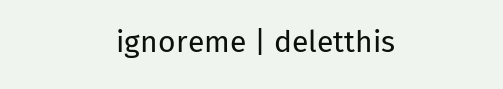ignoreme | deletthis